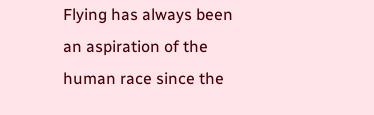Flying has always been an aspiration of the human race since the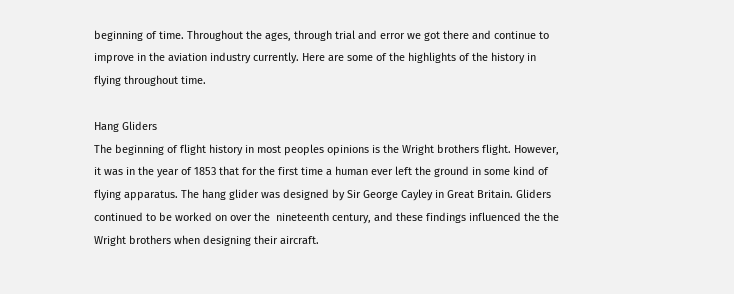beginning of time. Throughout the ages, through trial and error we got there and continue to improve in the aviation industry currently. Here are some of the highlights of the history in flying throughout time.

Hang Gliders
The beginning of flight history in most peoples opinions is the Wright brothers flight. However, it was in the year of 1853 that for the first time a human ever left the ground in some kind of flying apparatus. The hang glider was designed by Sir George Cayley in Great Britain. Gliders continued to be worked on over the  nineteenth century, and these findings influenced the the Wright brothers when designing their aircraft.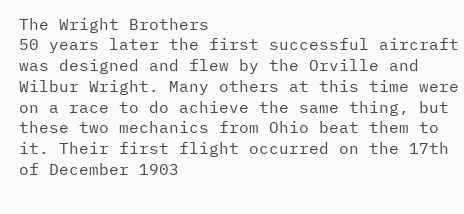The Wright Brothers
50 years later the first successful aircraft was designed and flew by the Orville and Wilbur Wright. Many others at this time were on a race to do achieve the same thing, but these two mechanics from Ohio beat them to it. Their first flight occurred on the 17th of December 1903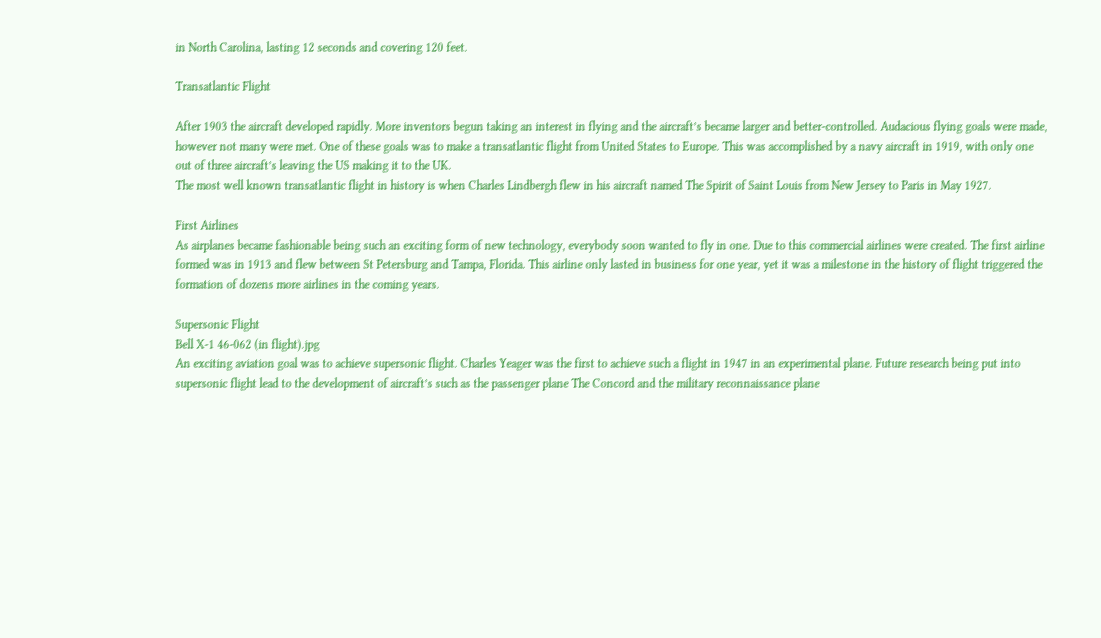in North Carolina, lasting 12 seconds and covering 120 feet.

Transatlantic Flight

After 1903 the aircraft developed rapidly. More inventors begun taking an interest in flying and the aircraft’s became larger and better-controlled. Audacious flying goals were made, however not many were met. One of these goals was to make a transatlantic flight from United States to Europe. This was accomplished by a navy aircraft in 1919, with only one out of three aircraft’s leaving the US making it to the UK.
The most well known transatlantic flight in history is when Charles Lindbergh flew in his aircraft named The Spirit of Saint Louis from New Jersey to Paris in May 1927.

First Airlines
As airplanes became fashionable being such an exciting form of new technology, everybody soon wanted to fly in one. Due to this commercial airlines were created. The first airline formed was in 1913 and flew between St Petersburg and Tampa, Florida. This airline only lasted in business for one year, yet it was a milestone in the history of flight triggered the formation of dozens more airlines in the coming years.

Supersonic Flight
Bell X-1 46-062 (in flight).jpg
An exciting aviation goal was to achieve supersonic flight. Charles Yeager was the first to achieve such a flight in 1947 in an experimental plane. Future research being put into supersonic flight lead to the development of aircraft’s such as the passenger plane The Concord and the military reconnaissance plane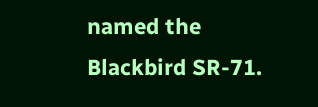named the Blackbird SR-71.